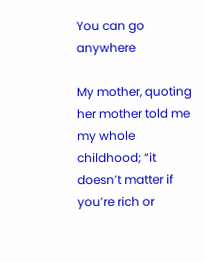You can go anywhere

My mother, quoting her mother told me my whole childhood; “it doesn’t matter if you’re rich or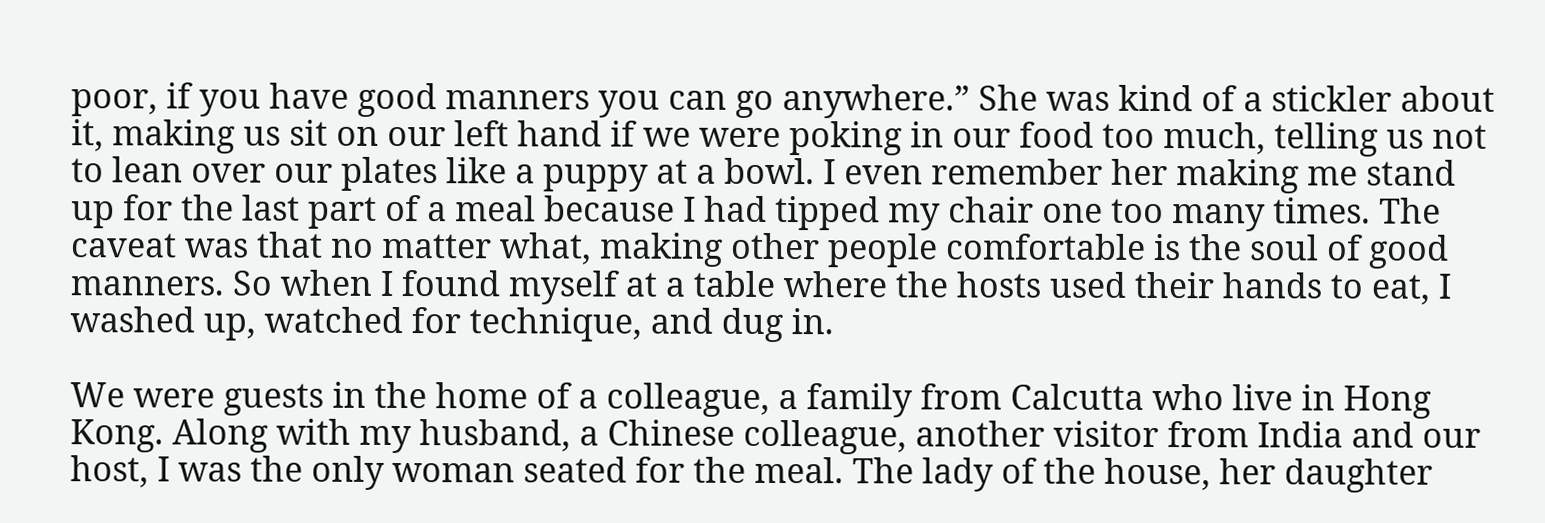poor, if you have good manners you can go anywhere.” She was kind of a stickler about it, making us sit on our left hand if we were poking in our food too much, telling us not to lean over our plates like a puppy at a bowl. I even remember her making me stand up for the last part of a meal because I had tipped my chair one too many times. The caveat was that no matter what, making other people comfortable is the soul of good manners. So when I found myself at a table where the hosts used their hands to eat, I washed up, watched for technique, and dug in.

We were guests in the home of a colleague, a family from Calcutta who live in Hong Kong. Along with my husband, a Chinese colleague, another visitor from India and our host, I was the only woman seated for the meal. The lady of the house, her daughter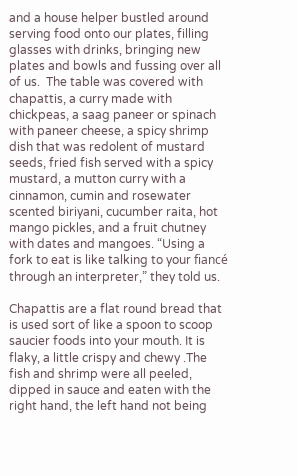and a house helper bustled around serving food onto our plates, filling glasses with drinks, bringing new plates and bowls and fussing over all of us.  The table was covered with chapattis, a curry made with chickpeas, a saag paneer or spinach with paneer cheese, a spicy shrimp dish that was redolent of mustard seeds, fried fish served with a spicy mustard, a mutton curry with a cinnamon, cumin and rosewater scented biriyani, cucumber raita, hot mango pickles, and a fruit chutney with dates and mangoes. “Using a fork to eat is like talking to your fiancé through an interpreter,” they told us.

Chapattis are a flat round bread that is used sort of like a spoon to scoop saucier foods into your mouth. It is flaky, a little crispy and chewy .The fish and shrimp were all peeled, dipped in sauce and eaten with the right hand, the left hand not being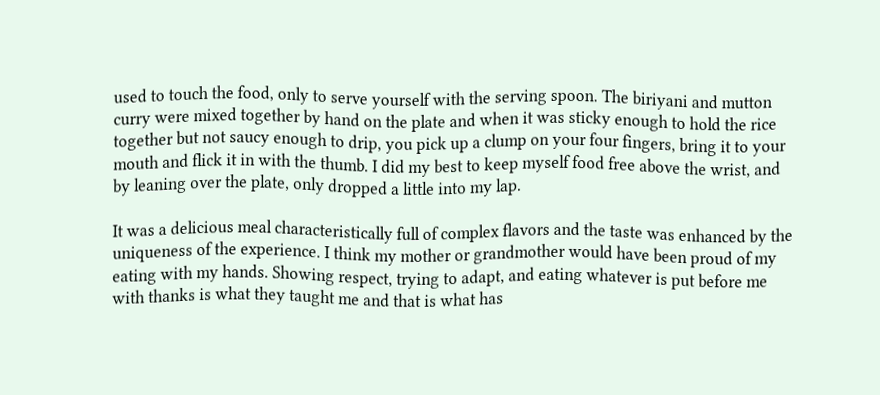used to touch the food, only to serve yourself with the serving spoon. The biriyani and mutton curry were mixed together by hand on the plate and when it was sticky enough to hold the rice together but not saucy enough to drip, you pick up a clump on your four fingers, bring it to your mouth and flick it in with the thumb. I did my best to keep myself food free above the wrist, and by leaning over the plate, only dropped a little into my lap.

It was a delicious meal characteristically full of complex flavors and the taste was enhanced by the uniqueness of the experience. I think my mother or grandmother would have been proud of my eating with my hands. Showing respect, trying to adapt, and eating whatever is put before me with thanks is what they taught me and that is what has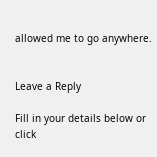allowed me to go anywhere.


Leave a Reply

Fill in your details below or click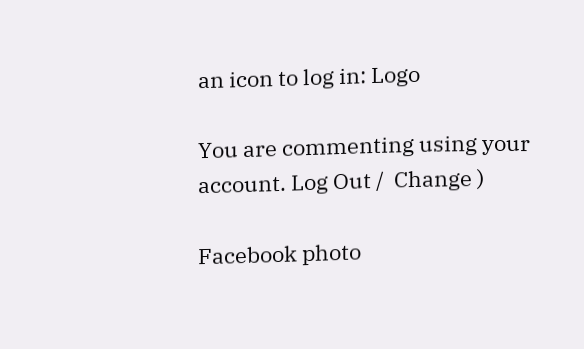an icon to log in: Logo

You are commenting using your account. Log Out /  Change )

Facebook photo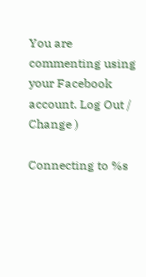You are commenting using your Facebook account. Log Out /  Change )

Connecting to %s